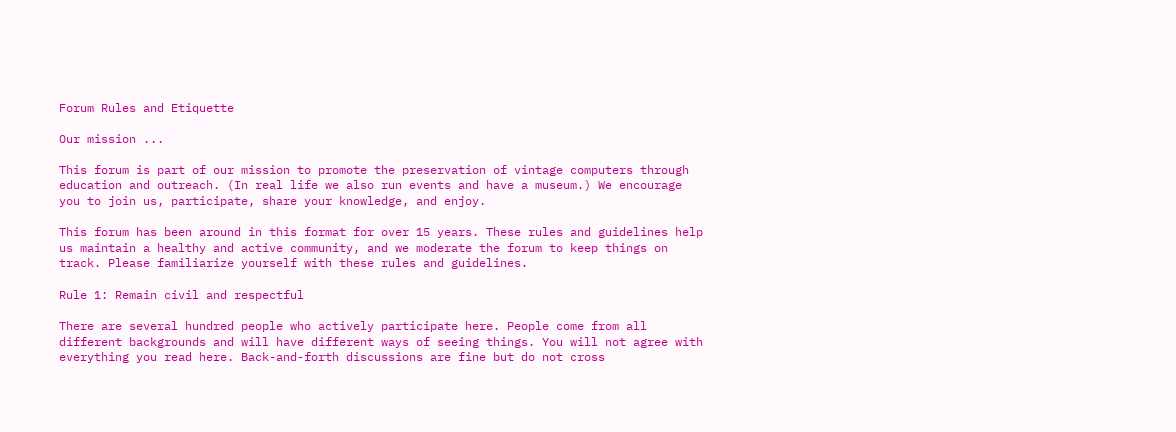Forum Rules and Etiquette

Our mission ...

This forum is part of our mission to promote the preservation of vintage computers through education and outreach. (In real life we also run events and have a museum.) We encourage you to join us, participate, share your knowledge, and enjoy.

This forum has been around in this format for over 15 years. These rules and guidelines help us maintain a healthy and active community, and we moderate the forum to keep things on track. Please familiarize yourself with these rules and guidelines.

Rule 1: Remain civil and respectful

There are several hundred people who actively participate here. People come from all different backgrounds and will have different ways of seeing things. You will not agree with everything you read here. Back-and-forth discussions are fine but do not cross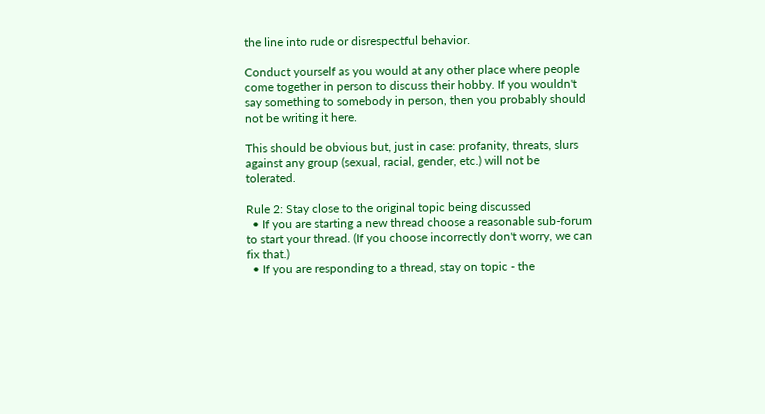the line into rude or disrespectful behavior.

Conduct yourself as you would at any other place where people come together in person to discuss their hobby. If you wouldn't say something to somebody in person, then you probably should not be writing it here.

This should be obvious but, just in case: profanity, threats, slurs against any group (sexual, racial, gender, etc.) will not be tolerated.

Rule 2: Stay close to the original topic being discussed
  • If you are starting a new thread choose a reasonable sub-forum to start your thread. (If you choose incorrectly don't worry, we can fix that.)
  • If you are responding to a thread, stay on topic - the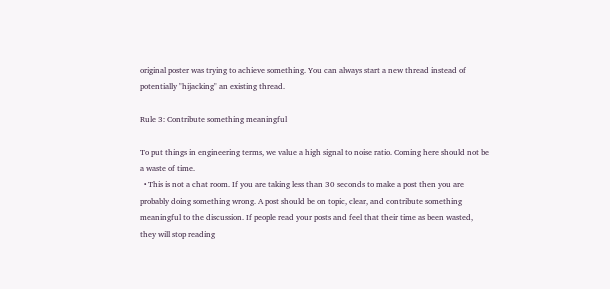original poster was trying to achieve something. You can always start a new thread instead of potentially "hijacking" an existing thread.

Rule 3: Contribute something meaningful

To put things in engineering terms, we value a high signal to noise ratio. Coming here should not be a waste of time.
  • This is not a chat room. If you are taking less than 30 seconds to make a post then you are probably doing something wrong. A post should be on topic, clear, and contribute something meaningful to the discussion. If people read your posts and feel that their time as been wasted, they will stop reading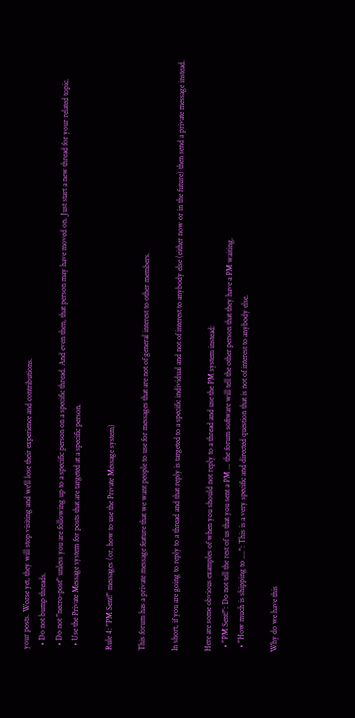your posts. Worse yet, they will stop visiting and we'll lose their experience and contributions.
  • Do not bump threads.
  • Do not "necro-post" unless you are following up to a specific person on a specific thread. And even then, that person may have moved on. Just start a new thread for your related topic.
  • Use the Private Message system for posts that are targeted at a specific person.

Rule 4: "PM Sent!" messages (or, how to use the Private Message system)

This forum has a private message feature that we want people to use for messages that are not of general interest to other members.

In short, if you are going to reply to a thread and that reply is targeted to a specific individual and not of interest to anybody else (either now or in the future) then send a private message instead.

Here are some obvious examples of when you should not reply to a thread and use the PM system instead:
  • "PM Sent!": Do not tell the rest of us that you sent a PM ... the forum software will tell the other person that they have a PM waiting.
  • "How much is shipping to ....": This is a very specific and directed question that is not of interest to anybody else.

Why do we have this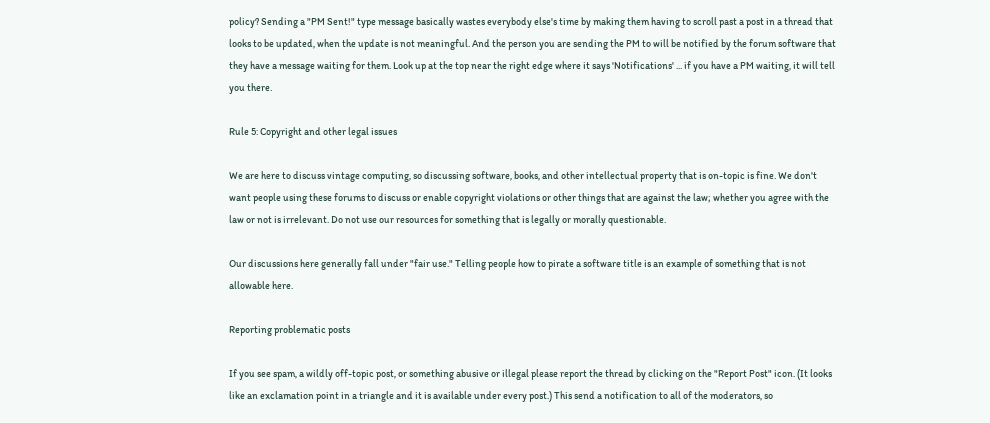policy? Sending a "PM Sent!" type message basically wastes everybody else's time by making them having to scroll past a post in a thread that looks to be updated, when the update is not meaningful. And the person you are sending the PM to will be notified by the forum software that they have a message waiting for them. Look up at the top near the right edge where it says 'Notifications' ... if you have a PM waiting, it will tell you there.

Rule 5: Copyright and other legal issues

We are here to discuss vintage computing, so discussing software, books, and other intellectual property that is on-topic is fine. We don't want people using these forums to discuss or enable copyright violations or other things that are against the law; whether you agree with the law or not is irrelevant. Do not use our resources for something that is legally or morally questionable.

Our discussions here generally fall under "fair use." Telling people how to pirate a software title is an example of something that is not allowable here.

Reporting problematic posts

If you see spam, a wildly off-topic post, or something abusive or illegal please report the thread by clicking on the "Report Post" icon. (It looks like an exclamation point in a triangle and it is available under every post.) This send a notification to all of the moderators, so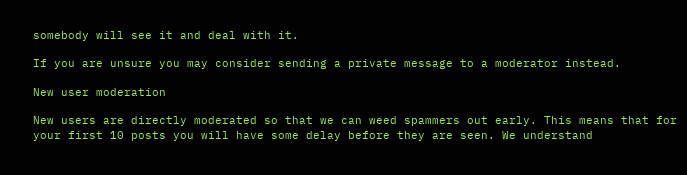somebody will see it and deal with it.

If you are unsure you may consider sending a private message to a moderator instead.

New user moderation

New users are directly moderated so that we can weed spammers out early. This means that for your first 10 posts you will have some delay before they are seen. We understand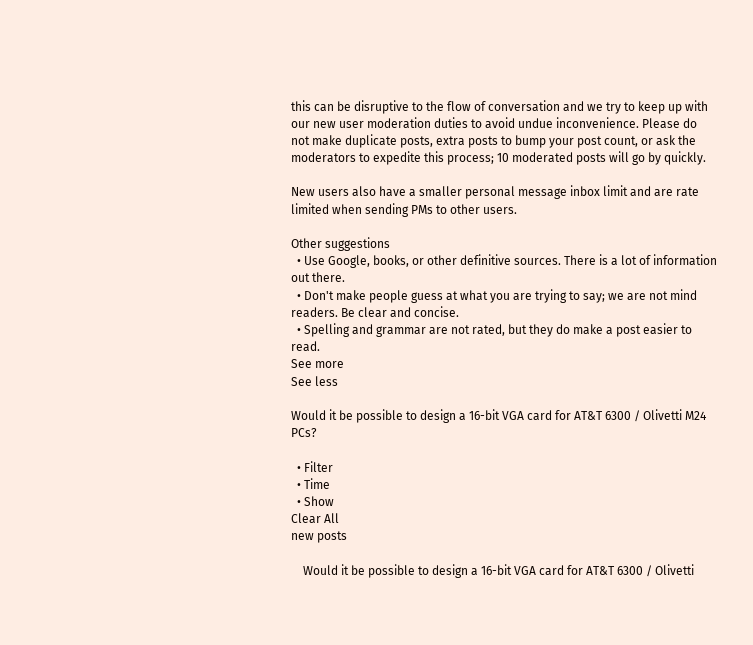this can be disruptive to the flow of conversation and we try to keep up with our new user moderation duties to avoid undue inconvenience. Please do not make duplicate posts, extra posts to bump your post count, or ask the moderators to expedite this process; 10 moderated posts will go by quickly.

New users also have a smaller personal message inbox limit and are rate limited when sending PMs to other users.

Other suggestions
  • Use Google, books, or other definitive sources. There is a lot of information out there.
  • Don't make people guess at what you are trying to say; we are not mind readers. Be clear and concise.
  • Spelling and grammar are not rated, but they do make a post easier to read.
See more
See less

Would it be possible to design a 16-bit VGA card for AT&T 6300 / Olivetti M24 PCs?

  • Filter
  • Time
  • Show
Clear All
new posts

    Would it be possible to design a 16-bit VGA card for AT&T 6300 / Olivetti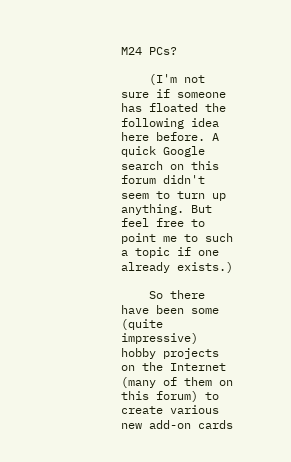M24 PCs?

    (I'm not sure if someone has floated the following idea here before. A quick Google search on this forum didn't seem to turn up anything. But feel free to point me to such a topic if one already exists.)

    So there have been some (quite impressive) hobby projects on the Internet (many of them on this forum) to create various new add-on cards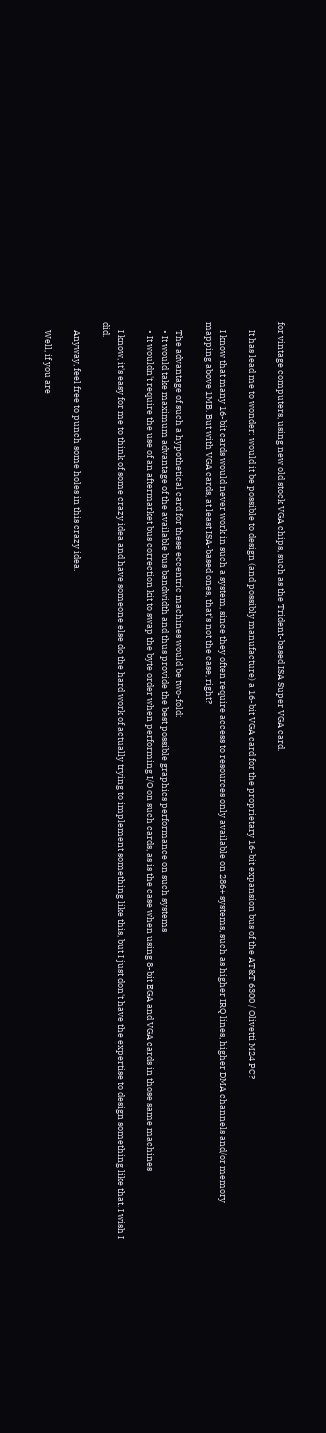for vintage computers, using new old stock VGA chips, such as the Trident-based ISA Super VGA card.

    It has lead me to wonder: would it be possible to design (and possibly manufacture) a 16-bit VGA card for the proprietary 16-bit expansion bus of the AT&T 6300 / Olivetti M24 PC?

    I know that many 16-bit cards would never work in such a system, since they often require access to resources only available on 286+ systems, such as higher IRQ lines, higher DMA channels and/or memory mapping above 1MB. But with VGA cards, at least ISA-based ones, that's not the case, right?

    The advantage of such a hypothetical card for these eccentric machines would be two-fold:
    • It would take maximum advantage of the available bus bandwidth and thus provide the best possible graphics performance on such systems
    • It wouldn't require the use of an aftermarket bus correction kit to swap the byte order when performing I/O on such cards, as is the case when using 8-bit EGA and VGA cards in those same machines

    I know, it's easy for me to think of some crazy idea and have someone else do the hard work of actually trying to implement something like this, but I just don't have the expertise to design something like that. I wish I did.

    Anyway, feel free to punch some holes in this crazy idea.

    Well, if you are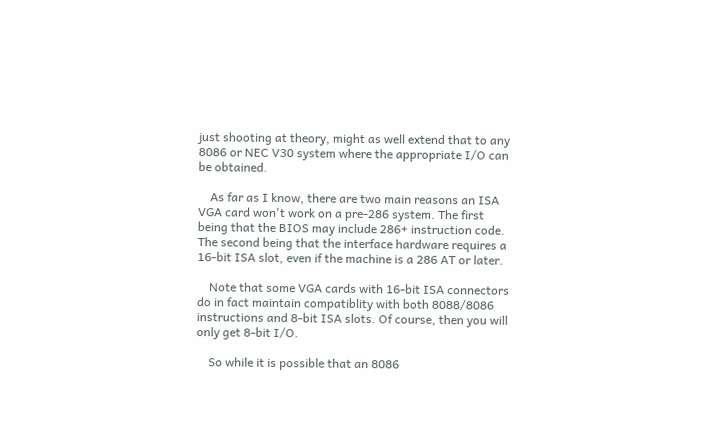just shooting at theory, might as well extend that to any 8086 or NEC V30 system where the appropriate I/O can be obtained.

    As far as I know, there are two main reasons an ISA VGA card won't work on a pre-286 system. The first being that the BIOS may include 286+ instruction code. The second being that the interface hardware requires a 16-bit ISA slot, even if the machine is a 286 AT or later.

    Note that some VGA cards with 16-bit ISA connectors do in fact maintain compatiblity with both 8088/8086 instructions and 8-bit ISA slots. Of course, then you will only get 8-bit I/O.

    So while it is possible that an 8086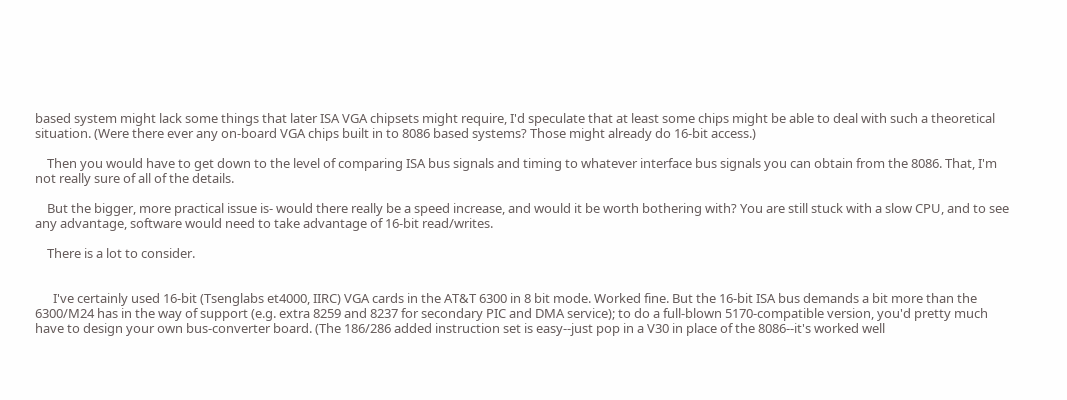based system might lack some things that later ISA VGA chipsets might require, I'd speculate that at least some chips might be able to deal with such a theoretical situation. (Were there ever any on-board VGA chips built in to 8086 based systems? Those might already do 16-bit access.)

    Then you would have to get down to the level of comparing ISA bus signals and timing to whatever interface bus signals you can obtain from the 8086. That, I'm not really sure of all of the details.

    But the bigger, more practical issue is- would there really be a speed increase, and would it be worth bothering with? You are still stuck with a slow CPU, and to see any advantage, software would need to take advantage of 16-bit read/writes.

    There is a lot to consider.


      I've certainly used 16-bit (Tsenglabs et4000, IIRC) VGA cards in the AT&T 6300 in 8 bit mode. Worked fine. But the 16-bit ISA bus demands a bit more than the 6300/M24 has in the way of support (e.g. extra 8259 and 8237 for secondary PIC and DMA service); to do a full-blown 5170-compatible version, you'd pretty much have to design your own bus-converter board. (The 186/286 added instruction set is easy--just pop in a V30 in place of the 8086--it's worked well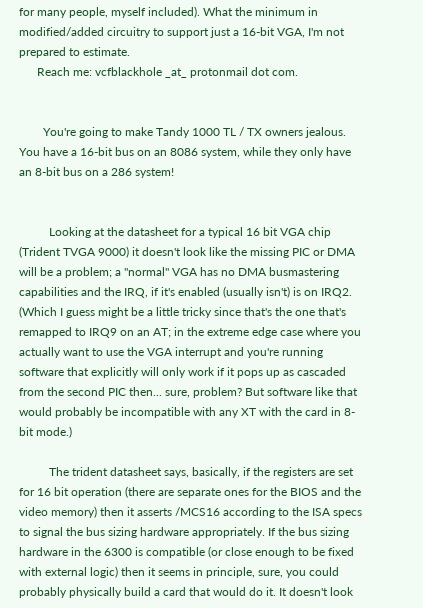for many people, myself included). What the minimum in modified/added circuitry to support just a 16-bit VGA, I'm not prepared to estimate.
      Reach me: vcfblackhole _at_ protonmail dot com.


        You're going to make Tandy 1000 TL / TX owners jealous. You have a 16-bit bus on an 8086 system, while they only have an 8-bit bus on a 286 system!


          Looking at the datasheet for a typical 16 bit VGA chip (Trident TVGA 9000) it doesn't look like the missing PIC or DMA will be a problem; a "normal" VGA has no DMA busmastering capabilities and the IRQ, if it's enabled (usually isn't) is on IRQ2. (Which I guess might be a little tricky since that's the one that's remapped to IRQ9 on an AT; in the extreme edge case where you actually want to use the VGA interrupt and you're running software that explicitly will only work if it pops up as cascaded from the second PIC then... sure, problem? But software like that would probably be incompatible with any XT with the card in 8-bit mode.)

          The trident datasheet says, basically, if the registers are set for 16 bit operation (there are separate ones for the BIOS and the video memory) then it asserts /MCS16 according to the ISA specs to signal the bus sizing hardware appropriately. If the bus sizing hardware in the 6300 is compatible (or close enough to be fixed with external logic) then it seems in principle, sure, you could probably physically build a card that would do it. It doesn't look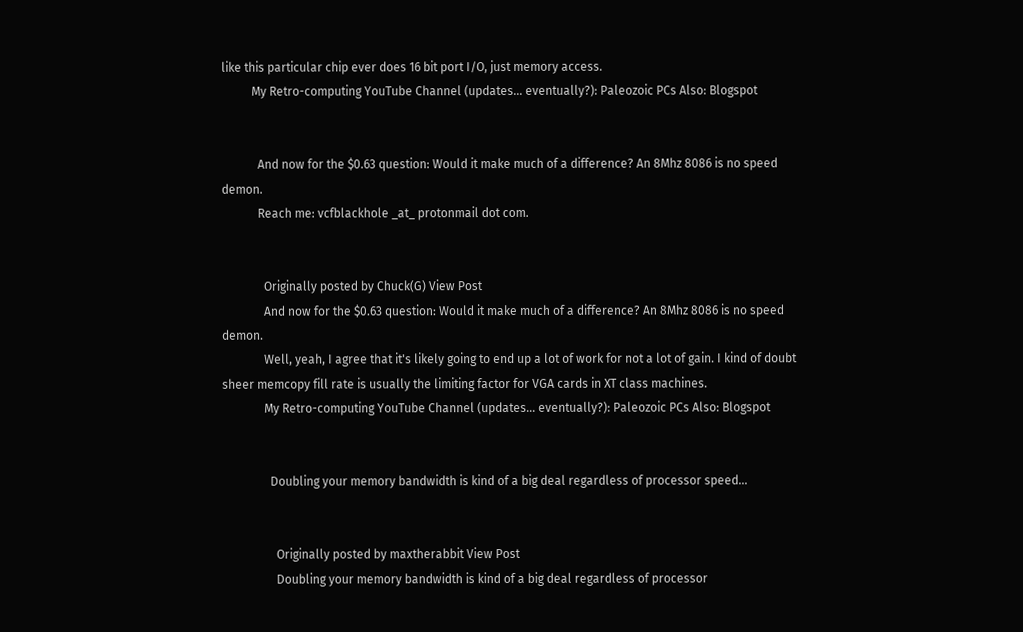like this particular chip ever does 16 bit port I/O, just memory access.
          My Retro-computing YouTube Channel (updates... eventually?): Paleozoic PCs Also: Blogspot


            And now for the $0.63 question: Would it make much of a difference? An 8Mhz 8086 is no speed demon.
            Reach me: vcfblackhole _at_ protonmail dot com.


              Originally posted by Chuck(G) View Post
              And now for the $0.63 question: Would it make much of a difference? An 8Mhz 8086 is no speed demon.
              Well, yeah, I agree that it's likely going to end up a lot of work for not a lot of gain. I kind of doubt sheer memcopy fill rate is usually the limiting factor for VGA cards in XT class machines.
              My Retro-computing YouTube Channel (updates... eventually?): Paleozoic PCs Also: Blogspot


                Doubling your memory bandwidth is kind of a big deal regardless of processor speed...


                  Originally posted by maxtherabbit View Post
                  Doubling your memory bandwidth is kind of a big deal regardless of processor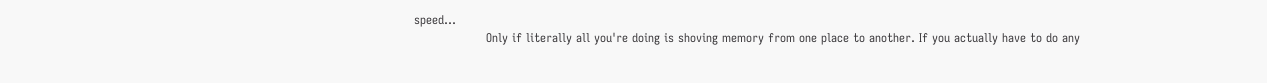speed...
                  Only if literally all you're doing is shoving memory from one place to another. If you actually have to do any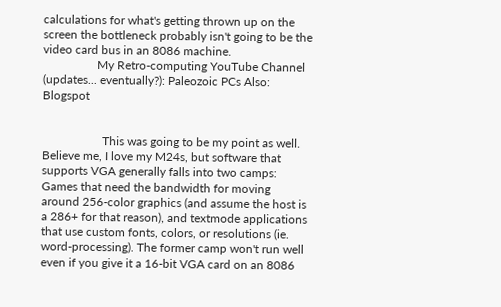calculations for what's getting thrown up on the screen the bottleneck probably isn't going to be the video card bus in an 8086 machine.
                  My Retro-computing YouTube Channel (updates... eventually?): Paleozoic PCs Also: Blogspot


                    This was going to be my point as well. Believe me, I love my M24s, but software that supports VGA generally falls into two camps: Games that need the bandwidth for moving around 256-color graphics (and assume the host is a 286+ for that reason), and textmode applications that use custom fonts, colors, or resolutions (ie. word-processing). The former camp won't run well even if you give it a 16-bit VGA card on an 8086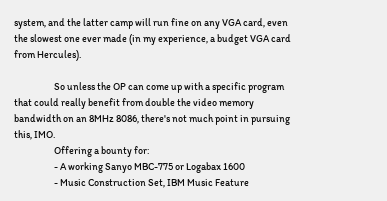system, and the latter camp will run fine on any VGA card, even the slowest one ever made (in my experience, a budget VGA card from Hercules).

                    So unless the OP can come up with a specific program that could really benefit from double the video memory bandwidth on an 8MHz 8086, there's not much point in pursuing this, IMO.
                    Offering a bounty for:
                    - A working Sanyo MBC-775 or Logabax 1600
                    - Music Construction Set, IBM Music Feature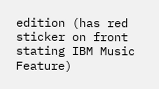edition (has red sticker on front stating IBM Music Feature)